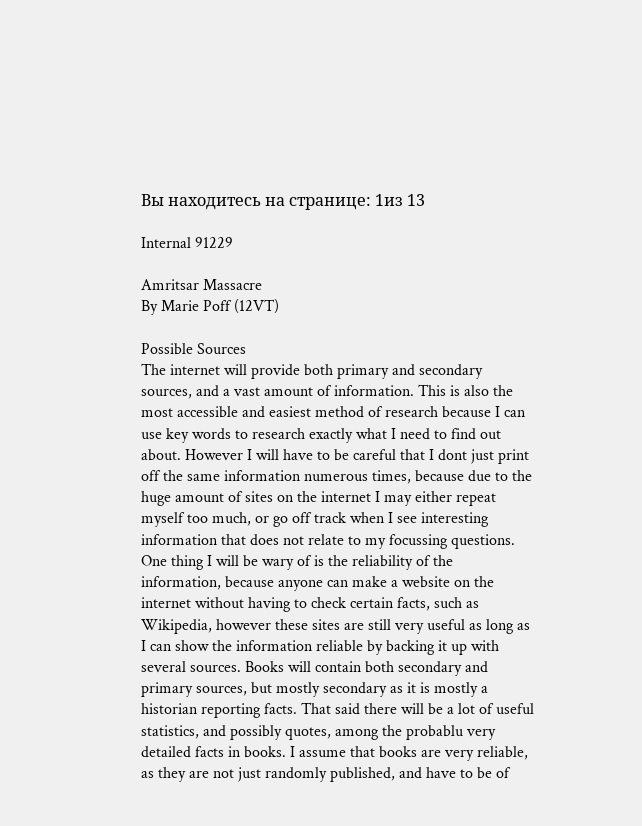Вы находитесь на странице: 1из 13

Internal 91229

Amritsar Massacre
By Marie Poff (12VT)

Possible Sources
The internet will provide both primary and secondary sources, and a vast amount of information. This is also the most accessible and easiest method of research because I can use key words to research exactly what I need to find out about. However I will have to be careful that I dont just print off the same information numerous times, because due to the huge amount of sites on the internet I may either repeat myself too much, or go off track when I see interesting information that does not relate to my focussing questions. One thing I will be wary of is the reliability of the information, because anyone can make a website on the internet without having to check certain facts, such as Wikipedia, however these sites are still very useful as long as I can show the information reliable by backing it up with several sources. Books will contain both secondary and primary sources, but mostly secondary as it is mostly a historian reporting facts. That said there will be a lot of useful statistics, and possibly quotes, among the probablu very detailed facts in books. I assume that books are very reliable, as they are not just randomly published, and have to be of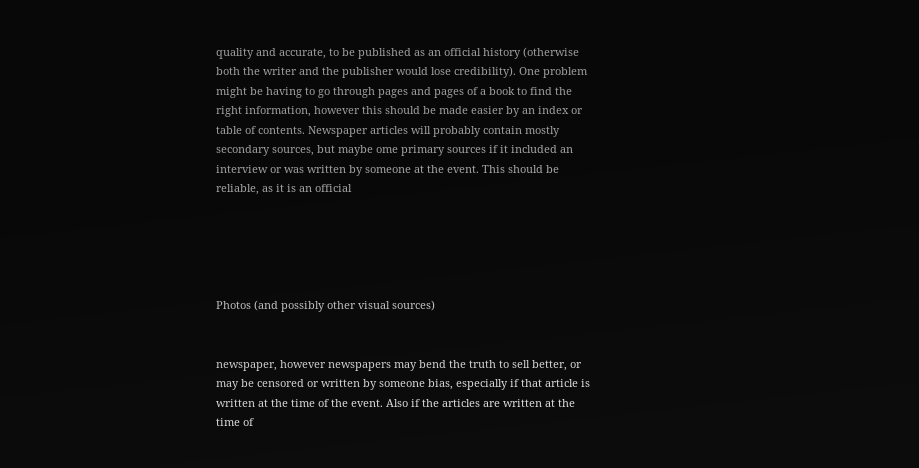quality and accurate, to be published as an official history (otherwise both the writer and the publisher would lose credibility). One problem might be having to go through pages and pages of a book to find the right information, however this should be made easier by an index or table of contents. Newspaper articles will probably contain mostly secondary sources, but maybe ome primary sources if it included an interview or was written by someone at the event. This should be reliable, as it is an official





Photos (and possibly other visual sources)


newspaper, however newspapers may bend the truth to sell better, or may be censored or written by someone bias, especially if that article is written at the time of the event. Also if the articles are written at the time of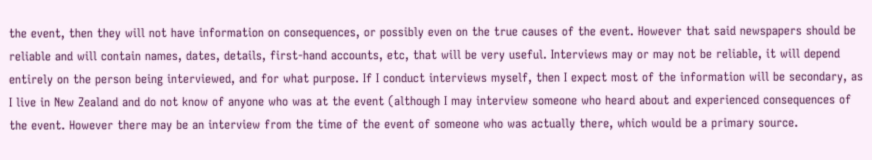the event, then they will not have information on consequences, or possibly even on the true causes of the event. However that said newspapers should be reliable and will contain names, dates, details, first-hand accounts, etc, that will be very useful. Interviews may or may not be reliable, it will depend entirely on the person being interviewed, and for what purpose. If I conduct interviews myself, then I expect most of the information will be secondary, as I live in New Zealand and do not know of anyone who was at the event (although I may interview someone who heard about and experienced consequences of the event. However there may be an interview from the time of the event of someone who was actually there, which would be a primary source.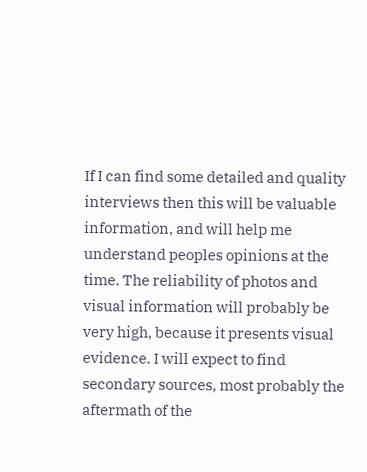If I can find some detailed and quality interviews then this will be valuable information, and will help me understand peoples opinions at the time. The reliability of photos and visual information will probably be very high, because it presents visual evidence. I will expect to find secondary sources, most probably the aftermath of the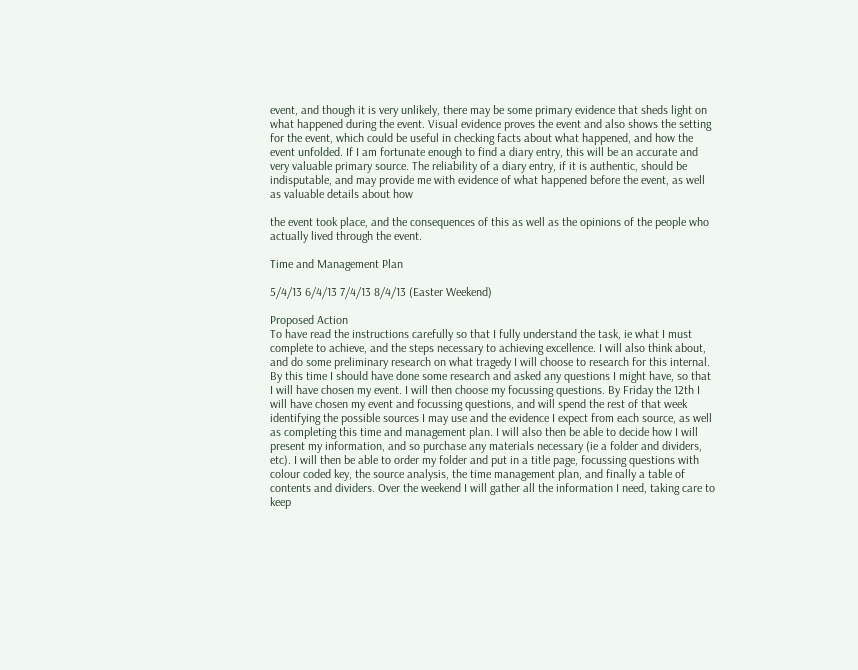event, and though it is very unlikely, there may be some primary evidence that sheds light on what happened during the event. Visual evidence proves the event and also shows the setting for the event, which could be useful in checking facts about what happened, and how the event unfolded. If I am fortunate enough to find a diary entry, this will be an accurate and very valuable primary source. The reliability of a diary entry, if it is authentic, should be indisputable, and may provide me with evidence of what happened before the event, as well as valuable details about how

the event took place, and the consequences of this as well as the opinions of the people who actually lived through the event.

Time and Management Plan

5/4/13 6/4/13 7/4/13 8/4/13 (Easter Weekend)

Proposed Action
To have read the instructions carefully so that I fully understand the task, ie what I must complete to achieve, and the steps necessary to achieving excellence. I will also think about, and do some preliminary research on what tragedy I will choose to research for this internal. By this time I should have done some research and asked any questions I might have, so that I will have chosen my event. I will then choose my focussing questions. By Friday the 12th I will have chosen my event and focussing questions, and will spend the rest of that week identifying the possible sources I may use and the evidence I expect from each source, as well as completing this time and management plan. I will also then be able to decide how I will present my information, and so purchase any materials necessary (ie a folder and dividers, etc). I will then be able to order my folder and put in a title page, focussing questions with colour coded key, the source analysis, the time management plan, and finally a table of contents and dividers. Over the weekend I will gather all the information I need, taking care to keep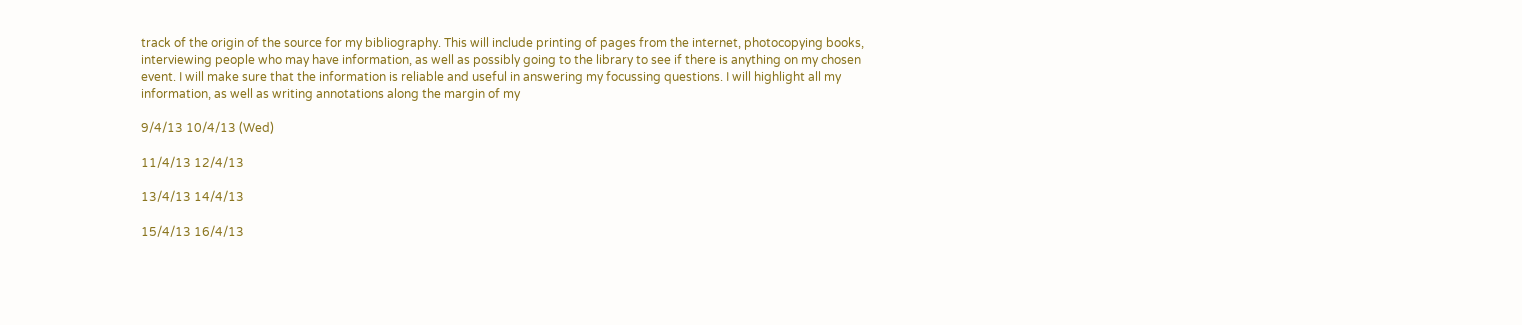track of the origin of the source for my bibliography. This will include printing of pages from the internet, photocopying books, interviewing people who may have information, as well as possibly going to the library to see if there is anything on my chosen event. I will make sure that the information is reliable and useful in answering my focussing questions. I will highlight all my information, as well as writing annotations along the margin of my

9/4/13 10/4/13 (Wed)

11/4/13 12/4/13

13/4/13 14/4/13

15/4/13 16/4/13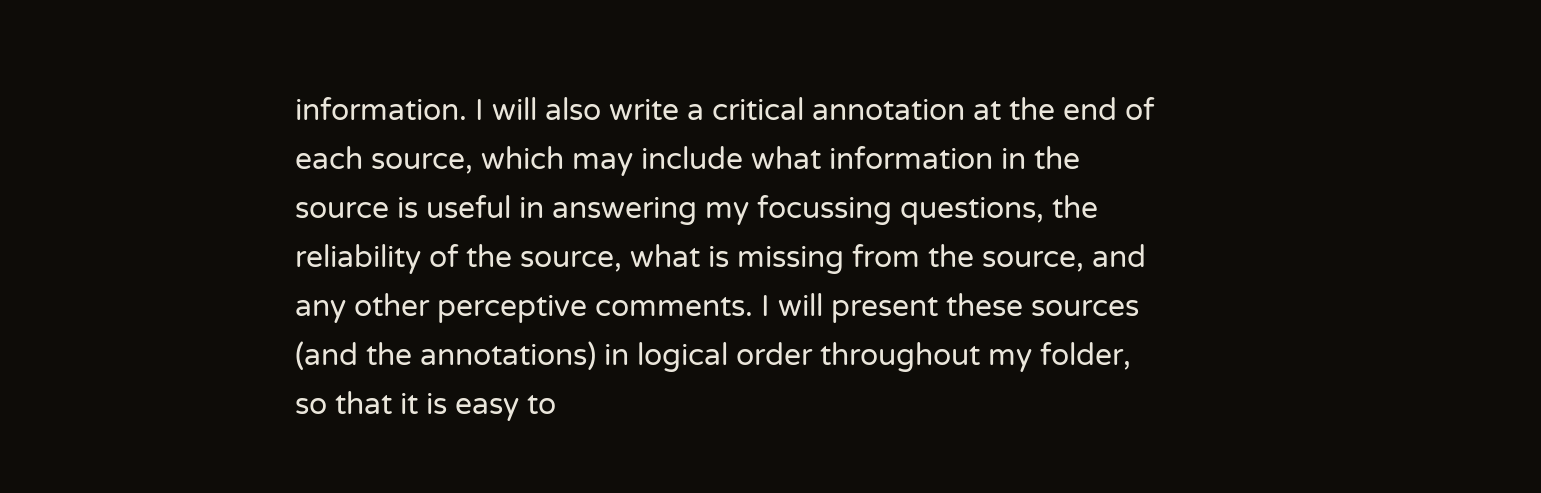information. I will also write a critical annotation at the end of each source, which may include what information in the source is useful in answering my focussing questions, the reliability of the source, what is missing from the source, and any other perceptive comments. I will present these sources (and the annotations) in logical order throughout my folder, so that it is easy to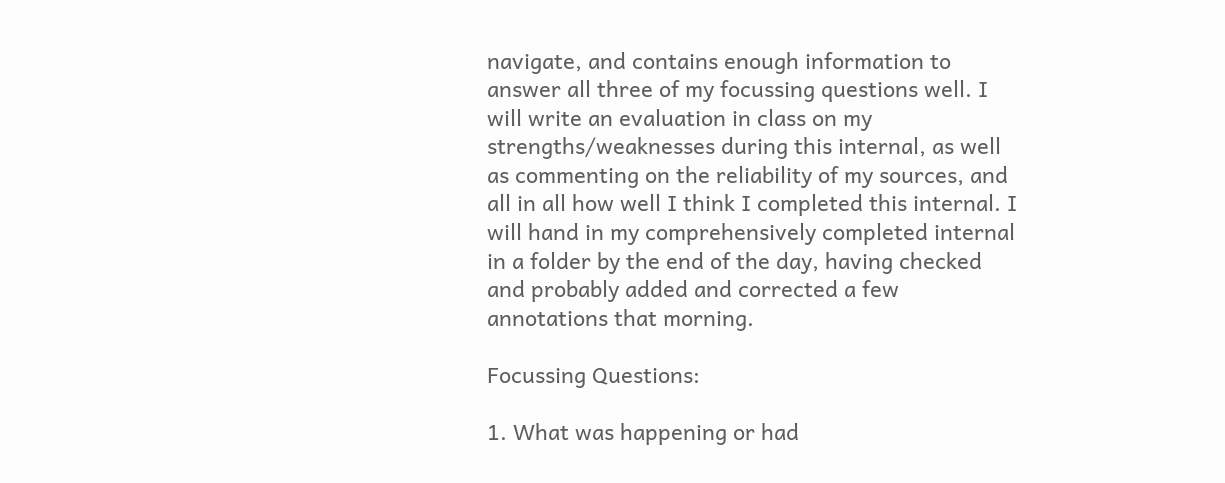navigate, and contains enough information to answer all three of my focussing questions well. I will write an evaluation in class on my strengths/weaknesses during this internal, as well as commenting on the reliability of my sources, and all in all how well I think I completed this internal. I will hand in my comprehensively completed internal in a folder by the end of the day, having checked and probably added and corrected a few annotations that morning.

Focussing Questions:

1. What was happening or had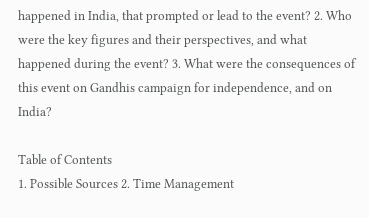happened in India, that prompted or lead to the event? 2. Who were the key figures and their perspectives, and what happened during the event? 3. What were the consequences of this event on Gandhis campaign for independence, and on India?

Table of Contents
1. Possible Sources 2. Time Management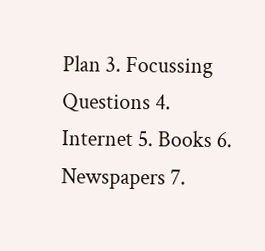Plan 3. Focussing Questions 4. Internet 5. Books 6. Newspapers 7.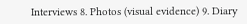Interviews 8. Photos (visual evidence) 9. Diary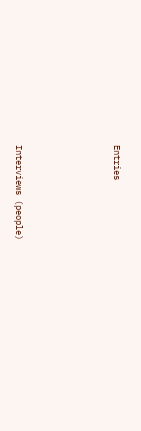Entries





Interviews (people)